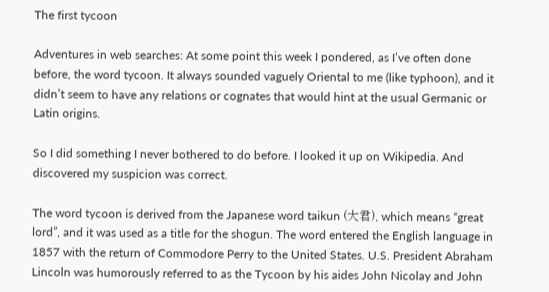The first tycoon

Adventures in web searches: At some point this week I pondered, as I’ve often done before, the word tycoon. It always sounded vaguely Oriental to me (like typhoon), and it didn’t seem to have any relations or cognates that would hint at the usual Germanic or Latin origins.

So I did something I never bothered to do before. I looked it up on Wikipedia. And discovered my suspicion was correct.

The word tycoon is derived from the Japanese word taikun (大君), which means “great lord”, and it was used as a title for the shogun. The word entered the English language in 1857 with the return of Commodore Perry to the United States. U.S. President Abraham Lincoln was humorously referred to as the Tycoon by his aides John Nicolay and John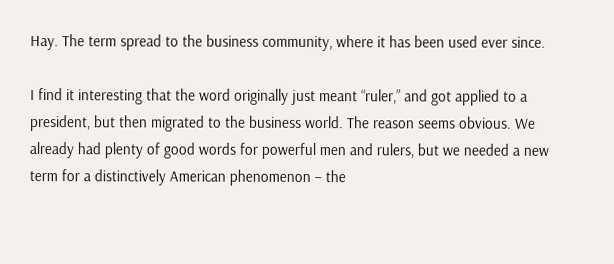Hay. The term spread to the business community, where it has been used ever since.

I find it interesting that the word originally just meant “ruler,” and got applied to a president, but then migrated to the business world. The reason seems obvious. We already had plenty of good words for powerful men and rulers, but we needed a new term for a distinctively American phenomenon – the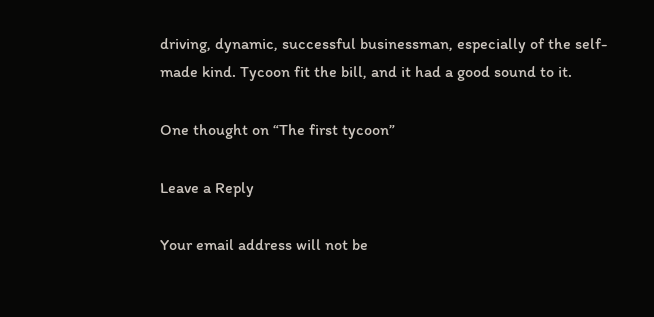driving, dynamic, successful businessman, especially of the self-made kind. Tycoon fit the bill, and it had a good sound to it.

One thought on “The first tycoon”

Leave a Reply

Your email address will not be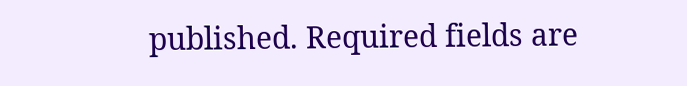published. Required fields are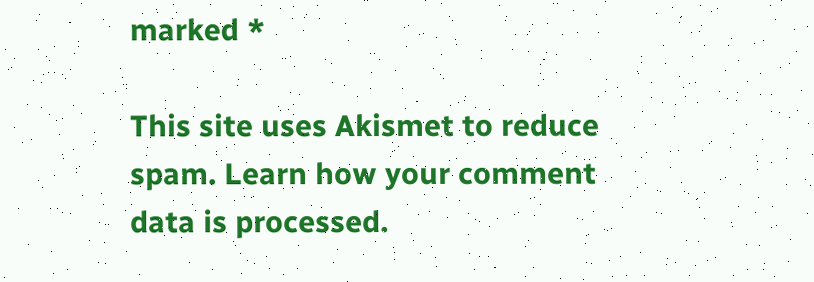marked *

This site uses Akismet to reduce spam. Learn how your comment data is processed.